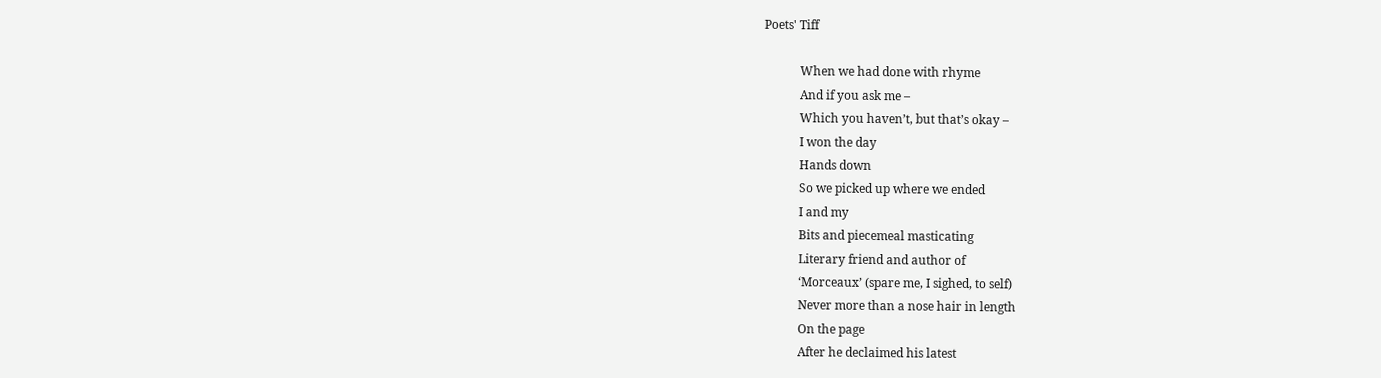Poets' Tiff

            When we had done with rhyme
            And if you ask me –
            Which you haven’t, but that’s okay –
            I won the day
            Hands down
            So we picked up where we ended
            I and my
            Bits and piecemeal masticating
            Literary friend and author of
            ‘Morceaux’ (spare me, I sighed, to self)
            Never more than a nose hair in length
            On the page
            After he declaimed his latest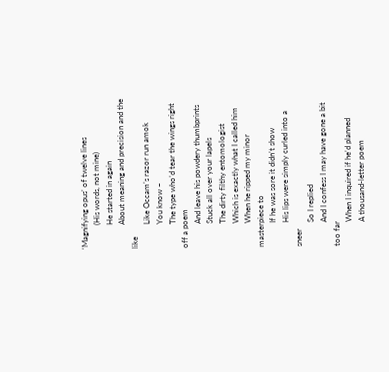‘Magnifying opus’ of twelve lines
            (His words, not mine)
            He started in again
            About meaning and precision and the like
            Like Occam’s razor run amok
            You know –
            The type who’d tear the wings right off a poem
            And leave his powdery thumbprints
            Stuck all over your lapels
            The dirty filthy entomologist
            Which is exactly what I called him
            When he ripped my minor masterpiece to
            If he was sore it didn’t show
            His lips were simply curled into a sneer
            So I replied
            And I confess I may have gone a bit too far
            When I inquired if he’d planned
            A thousand-letter poem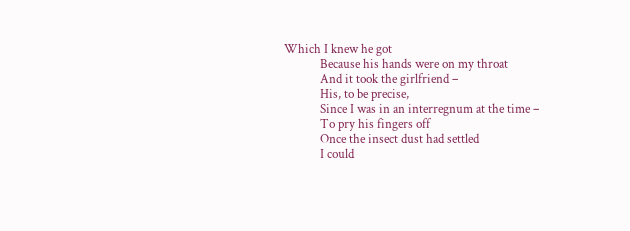Which I knew he got
            Because his hands were on my throat
            And it took the girlfriend –
            His, to be precise,
            Since I was in an interregnum at the time –
            To pry his fingers off
            Once the insect dust had settled
            I could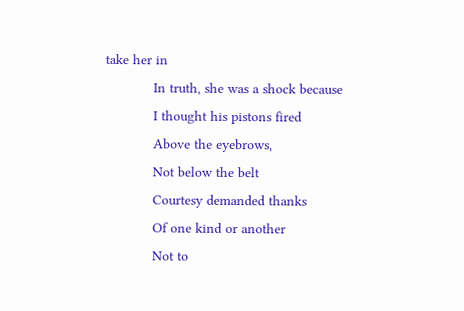take her in
            In truth, she was a shock because
            I thought his pistons fired
            Above the eyebrows,
            Not below the belt
            Courtesy demanded thanks
            Of one kind or another
            Not to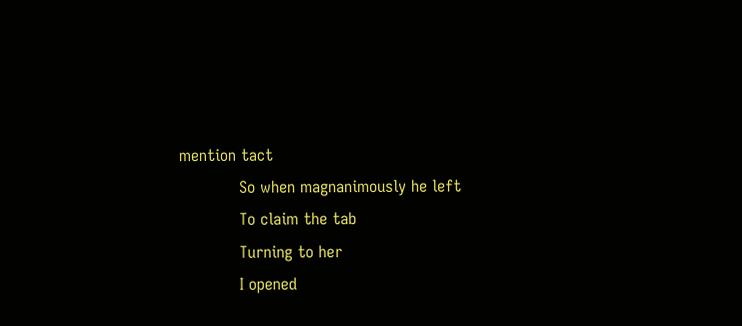mention tact
            So when magnanimously he left
            To claim the tab
            Turning to her
            I opened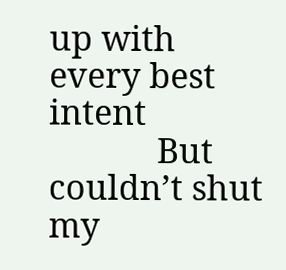up with every best intent
            But couldn’t shut my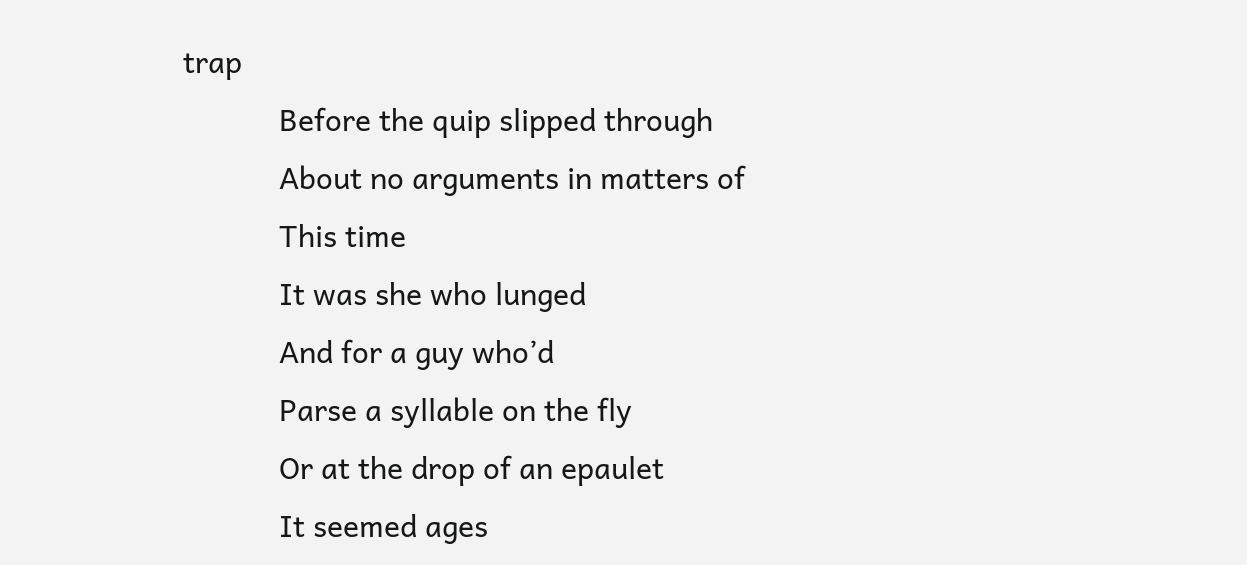trap
            Before the quip slipped through
            About no arguments in matters of
            This time
            It was she who lunged
            And for a guy who’d
            Parse a syllable on the fly
            Or at the drop of an epaulet
            It seemed ages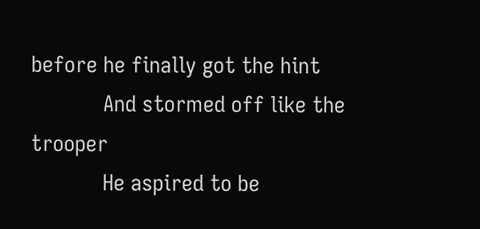before he finally got the hint
            And stormed off like the trooper
            He aspired to be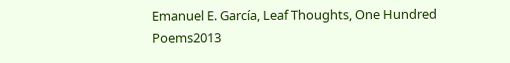Emanuel E. García, Leaf Thoughts, One Hundred Poems2013